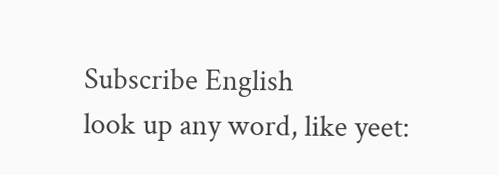Subscribe English
look up any word, like yeet: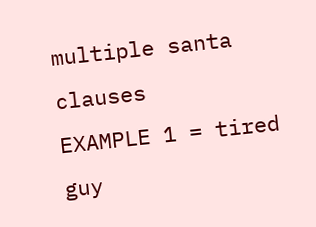multiple santa clauses
EXAMPLE 1 = tired guy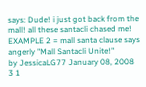says: Dude! i just got back from the mall! all these santacli chased me!
EXAMPLE 2 = mall santa clause says angerly "Mall Santacli Unite!"
by JessicaLG77 January 08, 2008
3 1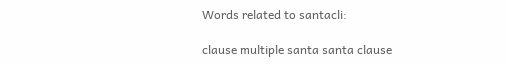Words related to santacli:

clause multiple santa santa clause